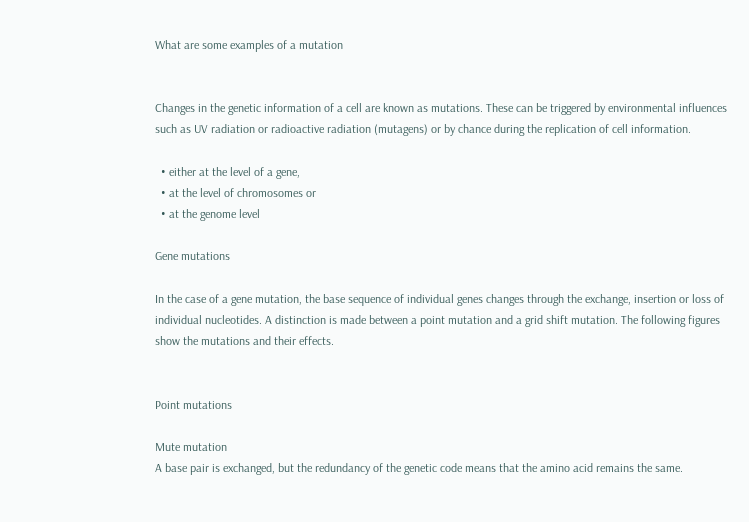What are some examples of a mutation


Changes in the genetic information of a cell are known as mutations. These can be triggered by environmental influences such as UV radiation or radioactive radiation (mutagens) or by chance during the replication of cell information.

  • either at the level of a gene,
  • at the level of chromosomes or
  • at the genome level

Gene mutations

In the case of a gene mutation, the base sequence of individual genes changes through the exchange, insertion or loss of individual nucleotides. A distinction is made between a point mutation and a grid shift mutation. The following figures show the mutations and their effects.


Point mutations

Mute mutation
A base pair is exchanged, but the redundancy of the genetic code means that the amino acid remains the same.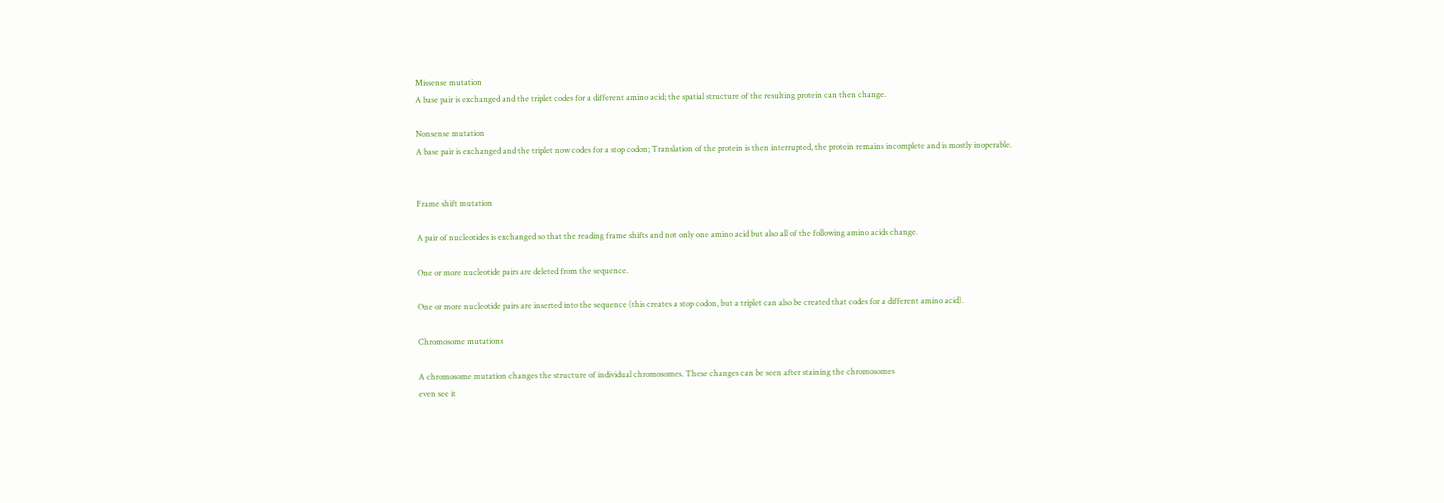Missense mutation
A base pair is exchanged and the triplet codes for a different amino acid; the spatial structure of the resulting protein can then change.

Nonsense mutation
A base pair is exchanged and the triplet now codes for a stop codon; Translation of the protein is then interrupted, the protein remains incomplete and is mostly inoperable.


Frame shift mutation

A pair of nucleotides is exchanged so that the reading frame shifts and not only one amino acid but also all of the following amino acids change.

One or more nucleotide pairs are deleted from the sequence.

One or more nucleotide pairs are inserted into the sequence (this creates a stop codon, but a triplet can also be created that codes for a different amino acid).

Chromosome mutations

A chromosome mutation changes the structure of individual chromosomes. These changes can be seen after staining the chromosomes
even see it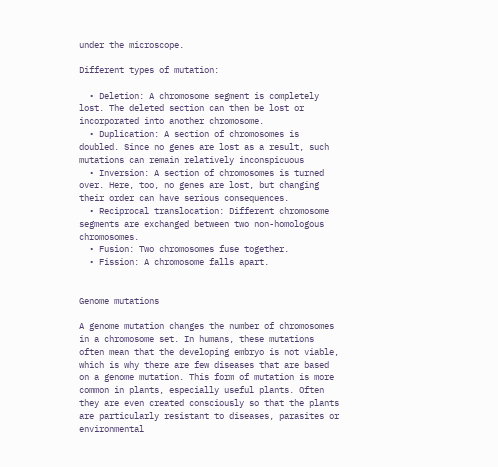under the microscope.

Different types of mutation:

  • Deletion: A chromosome segment is completely lost. The deleted section can then be lost or incorporated into another chromosome.
  • Duplication: A section of chromosomes is doubled. Since no genes are lost as a result, such mutations can remain relatively inconspicuous
  • Inversion: A section of chromosomes is turned over. Here, too, no genes are lost, but changing their order can have serious consequences.
  • Reciprocal translocation: Different chromosome segments are exchanged between two non-homologous chromosomes.
  • Fusion: Two chromosomes fuse together.
  • Fission: A chromosome falls apart.


Genome mutations

A genome mutation changes the number of chromosomes in a chromosome set. In humans, these mutations often mean that the developing embryo is not viable, which is why there are few diseases that are based on a genome mutation. This form of mutation is more common in plants, especially useful plants. Often they are even created consciously so that the plants are particularly resistant to diseases, parasites or environmental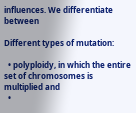influences. We differentiate between

Different types of mutation:

  • polyploidy, in which the entire set of chromosomes is multiplied and
  •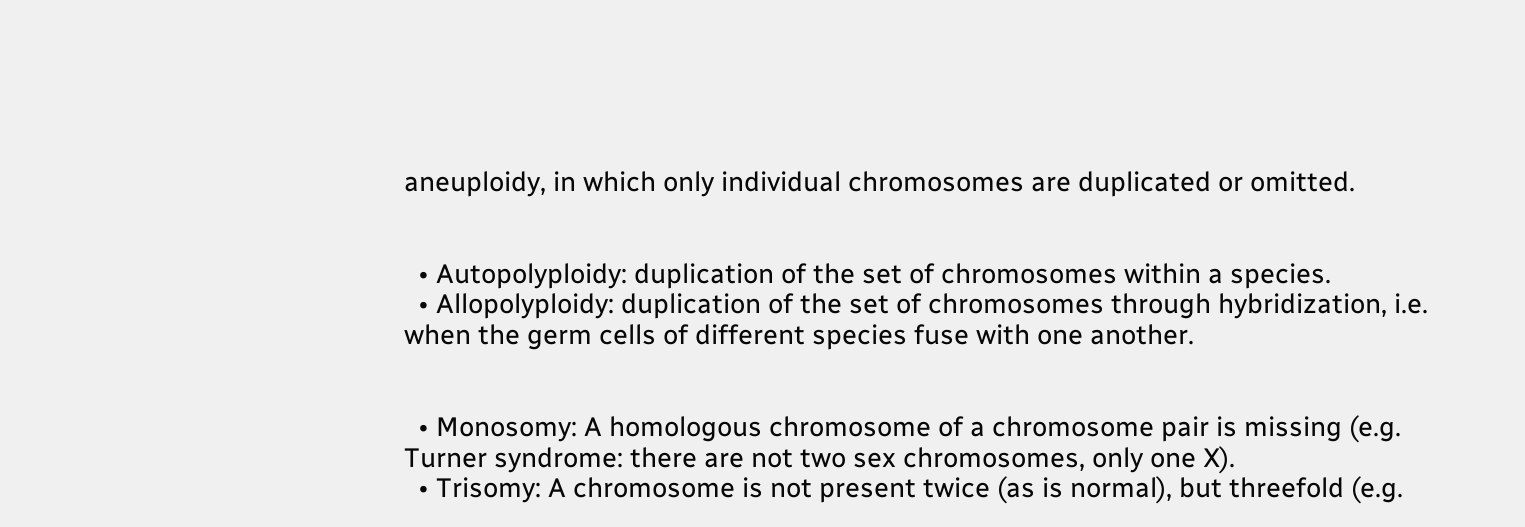aneuploidy, in which only individual chromosomes are duplicated or omitted.


  • Autopolyploidy: duplication of the set of chromosomes within a species.
  • Allopolyploidy: duplication of the set of chromosomes through hybridization, i.e. when the germ cells of different species fuse with one another.


  • Monosomy: A homologous chromosome of a chromosome pair is missing (e.g. Turner syndrome: there are not two sex chromosomes, only one X).
  • Trisomy: A chromosome is not present twice (as is normal), but threefold (e.g.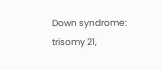Down syndrome: trisomy 21,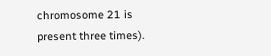chromosome 21 is present three times).